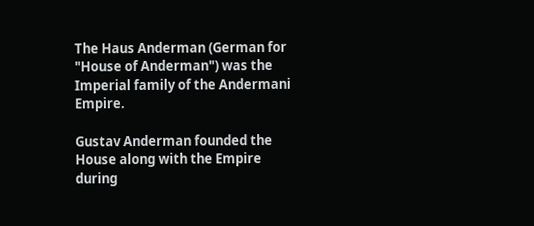The Haus Anderman (German for "House of Anderman") was the Imperial family of the Andermani Empire.

Gustav Anderman founded the House along with the Empire during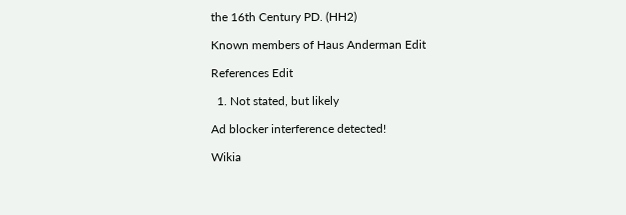the 16th Century PD. (HH2)

Known members of Haus Anderman Edit

References Edit

  1. Not stated, but likely

Ad blocker interference detected!

Wikia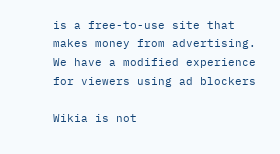is a free-to-use site that makes money from advertising. We have a modified experience for viewers using ad blockers

Wikia is not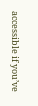accessible if you’ve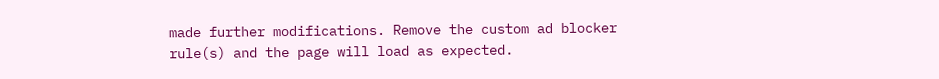made further modifications. Remove the custom ad blocker rule(s) and the page will load as expected.